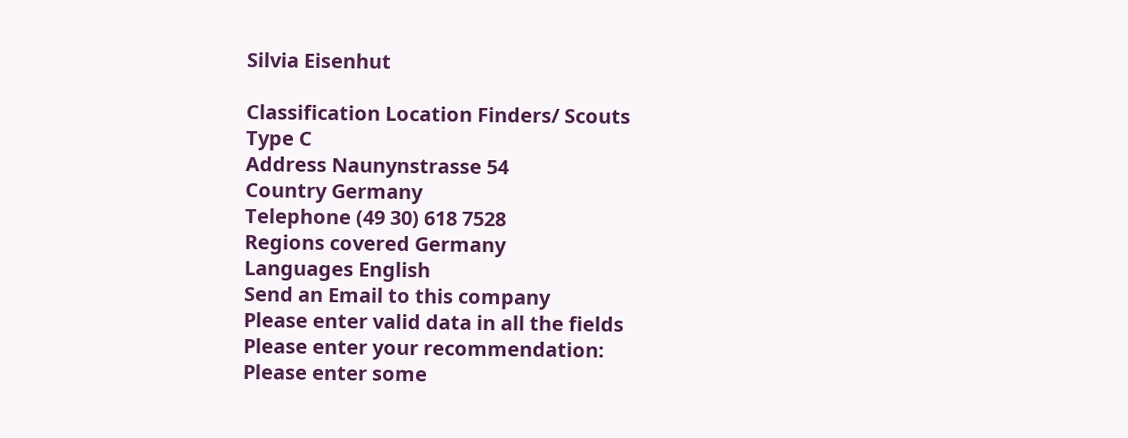Silvia Eisenhut

Classification Location Finders/ Scouts
Type C
Address Naunynstrasse 54
Country Germany
Telephone (49 30) 618 7528
Regions covered Germany
Languages English
Send an Email to this company
Please enter valid data in all the fields
Please enter your recommendation:
Please enter some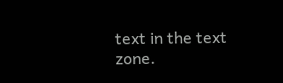text in the text zone.